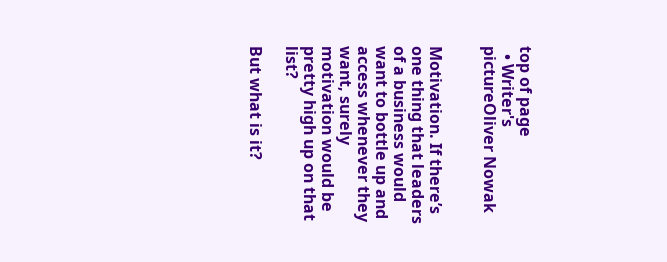top of page
  • Writer's pictureOliver Nowak


Motivation. If there’s one thing that leaders of a business would want to bottle up and access whenever they want, surely motivation would be pretty high up on that list?

But what is it?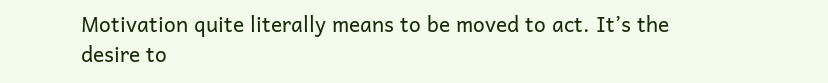Motivation quite literally means to be moved to act. It’s the desire to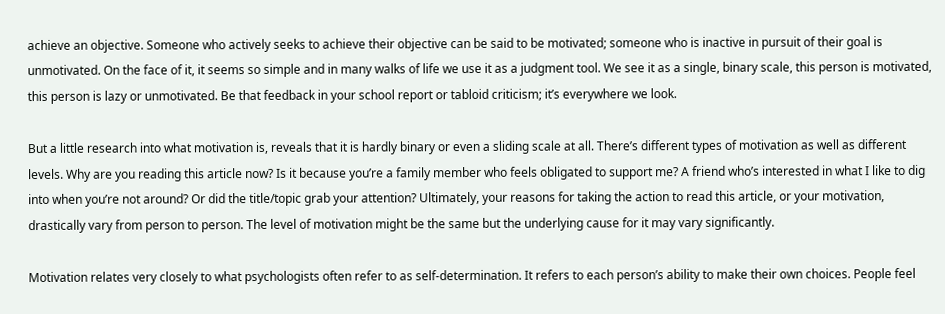achieve an objective. Someone who actively seeks to achieve their objective can be said to be motivated; someone who is inactive in pursuit of their goal is unmotivated. On the face of it, it seems so simple and in many walks of life we use it as a judgment tool. We see it as a single, binary scale, this person is motivated, this person is lazy or unmotivated. Be that feedback in your school report or tabloid criticism; it’s everywhere we look.

But a little research into what motivation is, reveals that it is hardly binary or even a sliding scale at all. There’s different types of motivation as well as different levels. Why are you reading this article now? Is it because you’re a family member who feels obligated to support me? A friend who’s interested in what I like to dig into when you’re not around? Or did the title/topic grab your attention? Ultimately, your reasons for taking the action to read this article, or your motivation, drastically vary from person to person. The level of motivation might be the same but the underlying cause for it may vary significantly.

Motivation relates very closely to what psychologists often refer to as self-determination. It refers to each person’s ability to make their own choices. People feel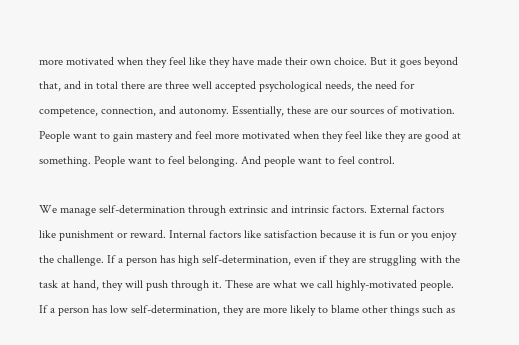more motivated when they feel like they have made their own choice. But it goes beyond that, and in total there are three well accepted psychological needs, the need for competence, connection, and autonomy. Essentially, these are our sources of motivation. People want to gain mastery and feel more motivated when they feel like they are good at something. People want to feel belonging. And people want to feel control.

We manage self-determination through extrinsic and intrinsic factors. External factors like punishment or reward. Internal factors like satisfaction because it is fun or you enjoy the challenge. If a person has high self-determination, even if they are struggling with the task at hand, they will push through it. These are what we call highly-motivated people. If a person has low self-determination, they are more likely to blame other things such as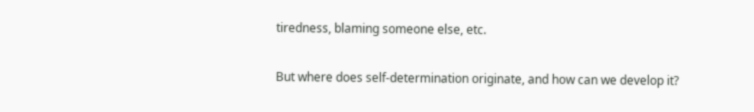tiredness, blaming someone else, etc.

But where does self-determination originate, and how can we develop it?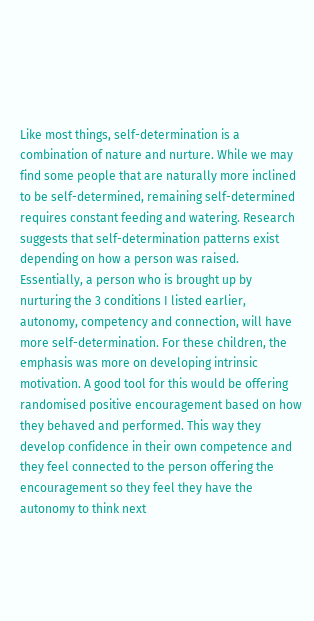Like most things, self-determination is a combination of nature and nurture. While we may find some people that are naturally more inclined to be self-determined, remaining self-determined requires constant feeding and watering. Research suggests that self-determination patterns exist depending on how a person was raised. Essentially, a person who is brought up by nurturing the 3 conditions I listed earlier, autonomy, competency and connection, will have more self-determination. For these children, the emphasis was more on developing intrinsic motivation. A good tool for this would be offering randomised positive encouragement based on how they behaved and performed. This way they develop confidence in their own competence and they feel connected to the person offering the encouragement so they feel they have the autonomy to think next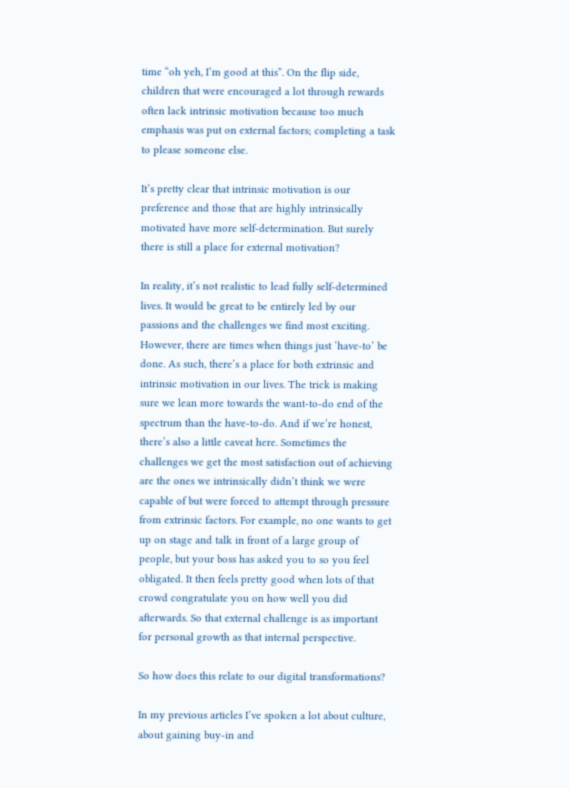time “oh yeh, I’m good at this”. On the flip side, children that were encouraged a lot through rewards often lack intrinsic motivation because too much emphasis was put on external factors; completing a task to please someone else.

It’s pretty clear that intrinsic motivation is our preference and those that are highly intrinsically motivated have more self-determination. But surely there is still a place for external motivation?

In reality, it’s not realistic to lead fully self-determined lives. It would be great to be entirely led by our passions and the challenges we find most exciting. However, there are times when things just ‘have-to’ be done. As such, there’s a place for both extrinsic and intrinsic motivation in our lives. The trick is making sure we lean more towards the want-to-do end of the spectrum than the have-to-do. And if we’re honest, there’s also a little caveat here. Sometimes the challenges we get the most satisfaction out of achieving are the ones we intrinsically didn’t think we were capable of but were forced to attempt through pressure from extrinsic factors. For example, no one wants to get up on stage and talk in front of a large group of people, but your boss has asked you to so you feel obligated. It then feels pretty good when lots of that crowd congratulate you on how well you did afterwards. So that external challenge is as important for personal growth as that internal perspective.

So how does this relate to our digital transformations?

In my previous articles I’ve spoken a lot about culture, about gaining buy-in and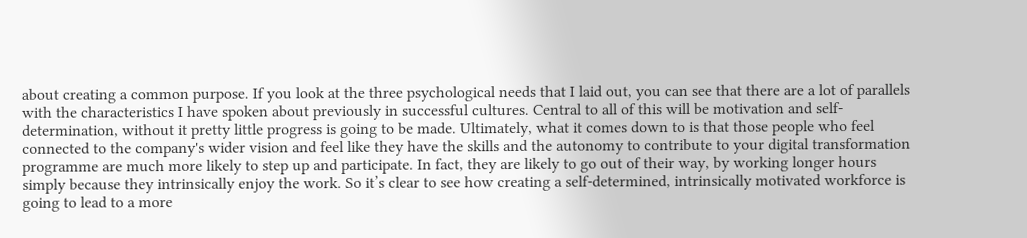about creating a common purpose. If you look at the three psychological needs that I laid out, you can see that there are a lot of parallels with the characteristics I have spoken about previously in successful cultures. Central to all of this will be motivation and self-determination, without it pretty little progress is going to be made. Ultimately, what it comes down to is that those people who feel connected to the company's wider vision and feel like they have the skills and the autonomy to contribute to your digital transformation programme are much more likely to step up and participate. In fact, they are likely to go out of their way, by working longer hours simply because they intrinsically enjoy the work. So it’s clear to see how creating a self-determined, intrinsically motivated workforce is going to lead to a more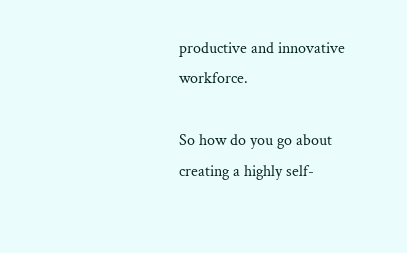productive and innovative workforce.

So how do you go about creating a highly self-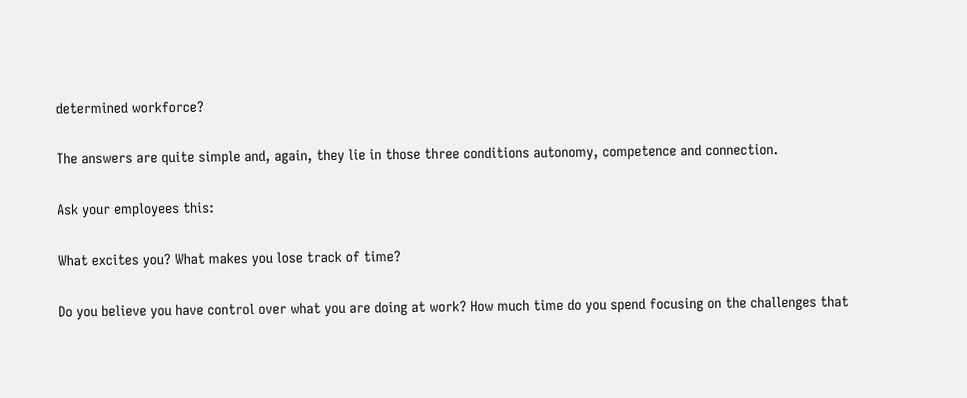determined workforce?

The answers are quite simple and, again, they lie in those three conditions autonomy, competence and connection.

Ask your employees this:

What excites you? What makes you lose track of time?

Do you believe you have control over what you are doing at work? How much time do you spend focusing on the challenges that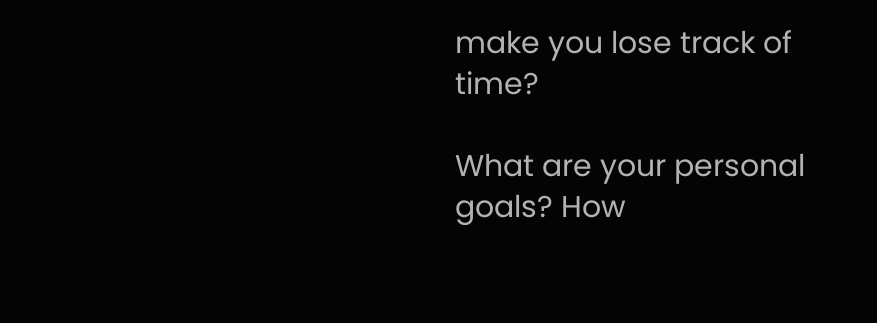make you lose track of time?

What are your personal goals? How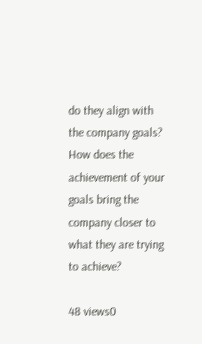do they align with the company goals? How does the achievement of your goals bring the company closer to what they are trying to achieve?

48 views0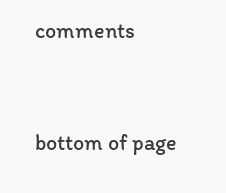comments


bottom of page